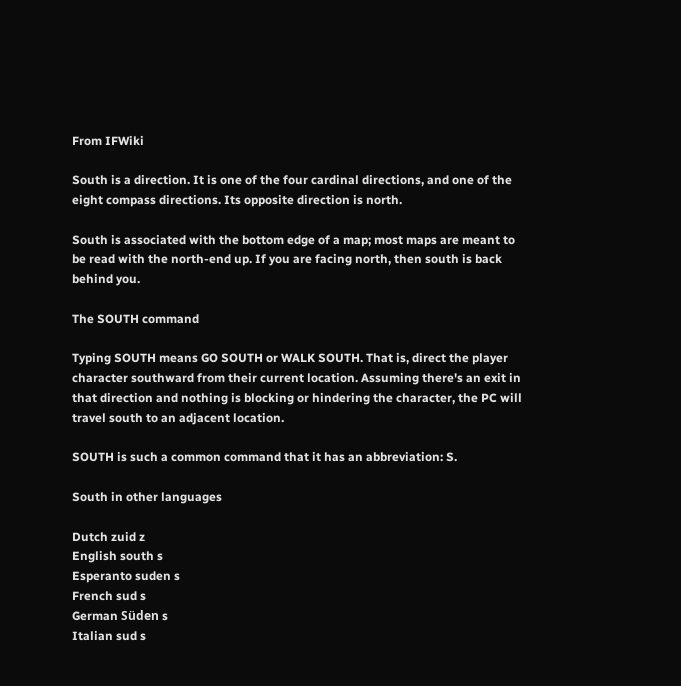From IFWiki

South is a direction. It is one of the four cardinal directions, and one of the eight compass directions. Its opposite direction is north.

South is associated with the bottom edge of a map; most maps are meant to be read with the north-end up. If you are facing north, then south is back behind you.

The SOUTH command

Typing SOUTH means GO SOUTH or WALK SOUTH. That is, direct the player character southward from their current location. Assuming there's an exit in that direction and nothing is blocking or hindering the character, the PC will travel south to an adjacent location.

SOUTH is such a common command that it has an abbreviation: S.

South in other languages

Dutch zuid z
English south s
Esperanto suden s
French sud s
German Süden s
Italian sud s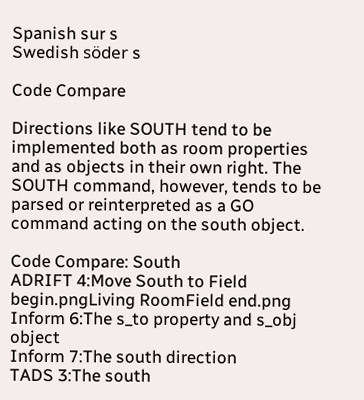Spanish sur s
Swedish söder s

Code Compare

Directions like SOUTH tend to be implemented both as room properties and as objects in their own right. The SOUTH command, however, tends to be parsed or reinterpreted as a GO command acting on the south object.

Code Compare: South
ADRIFT 4:Move South to Field begin.pngLiving RoomField end.png
Inform 6:The s_to property and s_obj object
Inform 7:The south direction
TADS 3:The south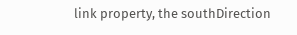link property, the southDirection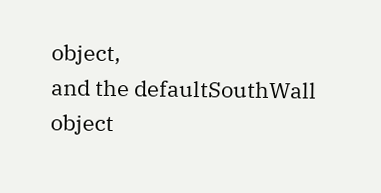object,
and the defaultSouthWall object